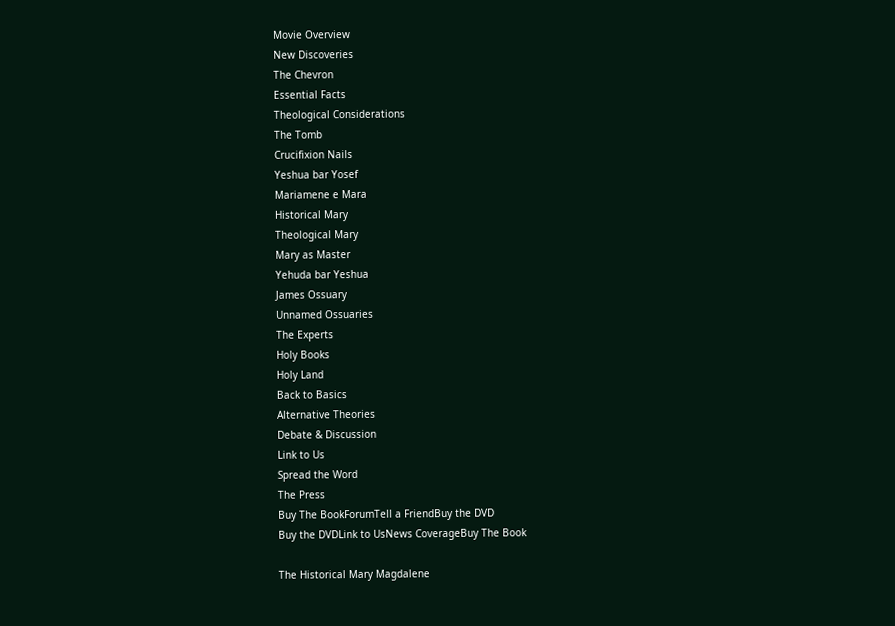Movie Overview
New Discoveries
The Chevron
Essential Facts
Theological Considerations
The Tomb
Crucifixion Nails
Yeshua bar Yosef
Mariamene e Mara
Historical Mary
Theological Mary
Mary as Master
Yehuda bar Yeshua
James Ossuary
Unnamed Ossuaries
The Experts
Holy Books
Holy Land
Back to Basics
Alternative Theories
Debate & Discussion
Link to Us
Spread the Word
The Press
Buy The BookForumTell a FriendBuy the DVD
Buy the DVDLink to UsNews CoverageBuy The Book

The Historical Mary Magdalene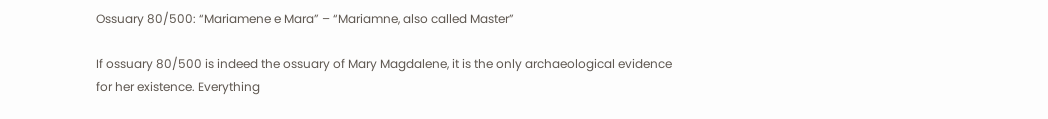Ossuary 80/500: “Mariamene e Mara” – “Mariamne, also called Master”

If ossuary 80/500 is indeed the ossuary of Mary Magdalene, it is the only archaeological evidence for her existence. Everything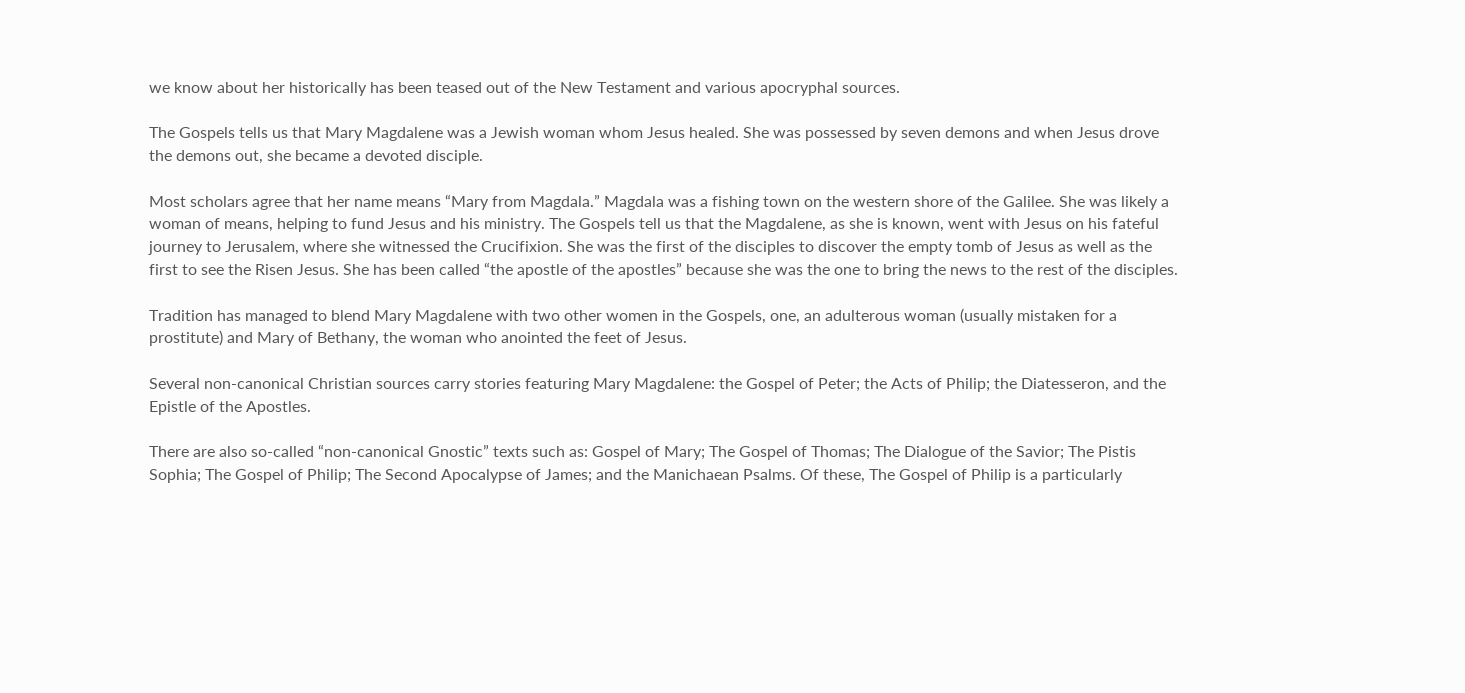we know about her historically has been teased out of the New Testament and various apocryphal sources.

The Gospels tells us that Mary Magdalene was a Jewish woman whom Jesus healed. She was possessed by seven demons and when Jesus drove the demons out, she became a devoted disciple.

Most scholars agree that her name means “Mary from Magdala.” Magdala was a fishing town on the western shore of the Galilee. She was likely a woman of means, helping to fund Jesus and his ministry. The Gospels tell us that the Magdalene, as she is known, went with Jesus on his fateful journey to Jerusalem, where she witnessed the Crucifixion. She was the first of the disciples to discover the empty tomb of Jesus as well as the first to see the Risen Jesus. She has been called “the apostle of the apostles” because she was the one to bring the news to the rest of the disciples.

Tradition has managed to blend Mary Magdalene with two other women in the Gospels, one, an adulterous woman (usually mistaken for a prostitute) and Mary of Bethany, the woman who anointed the feet of Jesus.

Several non-canonical Christian sources carry stories featuring Mary Magdalene: the Gospel of Peter; the Acts of Philip; the Diatesseron, and the Epistle of the Apostles.

There are also so-called “non-canonical Gnostic” texts such as: Gospel of Mary; The Gospel of Thomas; The Dialogue of the Savior; The Pistis Sophia; The Gospel of Philip; The Second Apocalypse of James; and the Manichaean Psalms. Of these, The Gospel of Philip is a particularly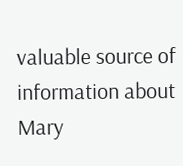valuable source of information about Mary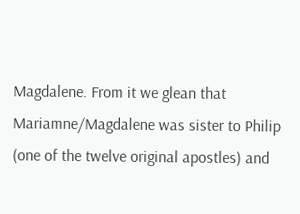Magdalene. From it we glean that Mariamne/Magdalene was sister to Philip (one of the twelve original apostles) and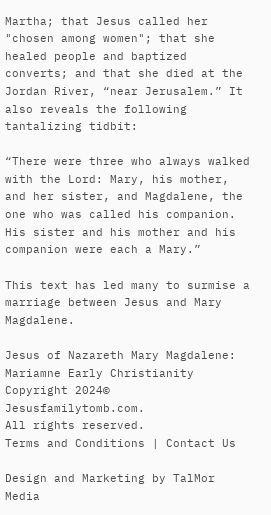Martha; that Jesus called her "chosen among women"; that she healed people and baptized converts; and that she died at the Jordan River, “near Jerusalem.” It also reveals the following tantalizing tidbit:

“There were three who always walked with the Lord: Mary, his mother, and her sister, and Magdalene, the one who was called his companion. His sister and his mother and his companion were each a Mary.”

This text has led many to surmise a marriage between Jesus and Mary Magdalene.

Jesus of Nazareth Mary Magdalene: Mariamne Early Christianity
Copyright 2024© Jesusfamilytomb.com.
All rights reserved.
Terms and Conditions | Contact Us

Design and Marketing by TalMor Media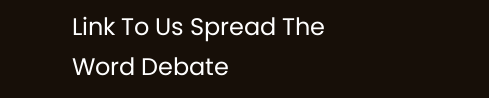Link To Us Spread The Word Debate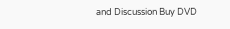and Discussion Buy DVD